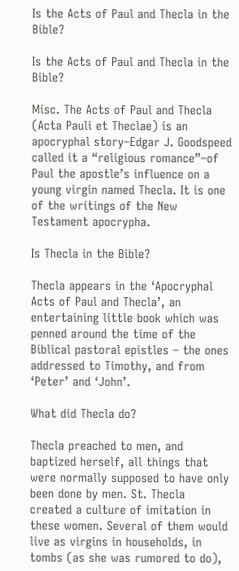Is the Acts of Paul and Thecla in the Bible?

Is the Acts of Paul and Thecla in the Bible?

Misc. The Acts of Paul and Thecla (Acta Pauli et Theclae) is an apocryphal story–Edgar J. Goodspeed called it a “religious romance”–of Paul the apostle’s influence on a young virgin named Thecla. It is one of the writings of the New Testament apocrypha.

Is Thecla in the Bible?

Thecla appears in the ‘Apocryphal Acts of Paul and Thecla’, an entertaining little book which was penned around the time of the Biblical pastoral epistles – the ones addressed to Timothy, and from ‘Peter’ and ‘John’.

What did Thecla do?

Thecla preached to men, and baptized herself, all things that were normally supposed to have only been done by men. St. Thecla created a culture of imitation in these women. Several of them would live as virgins in households, in tombs (as she was rumored to do),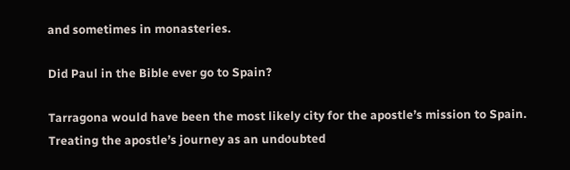and sometimes in monasteries.

Did Paul in the Bible ever go to Spain?

Tarragona would have been the most likely city for the apostle’s mission to Spain. Treating the apostle’s journey as an undoubted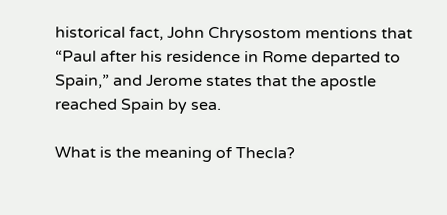historical fact, John Chrysostom mentions that “Paul after his residence in Rome departed to Spain,” and Jerome states that the apostle reached Spain by sea.

What is the meaning of Thecla?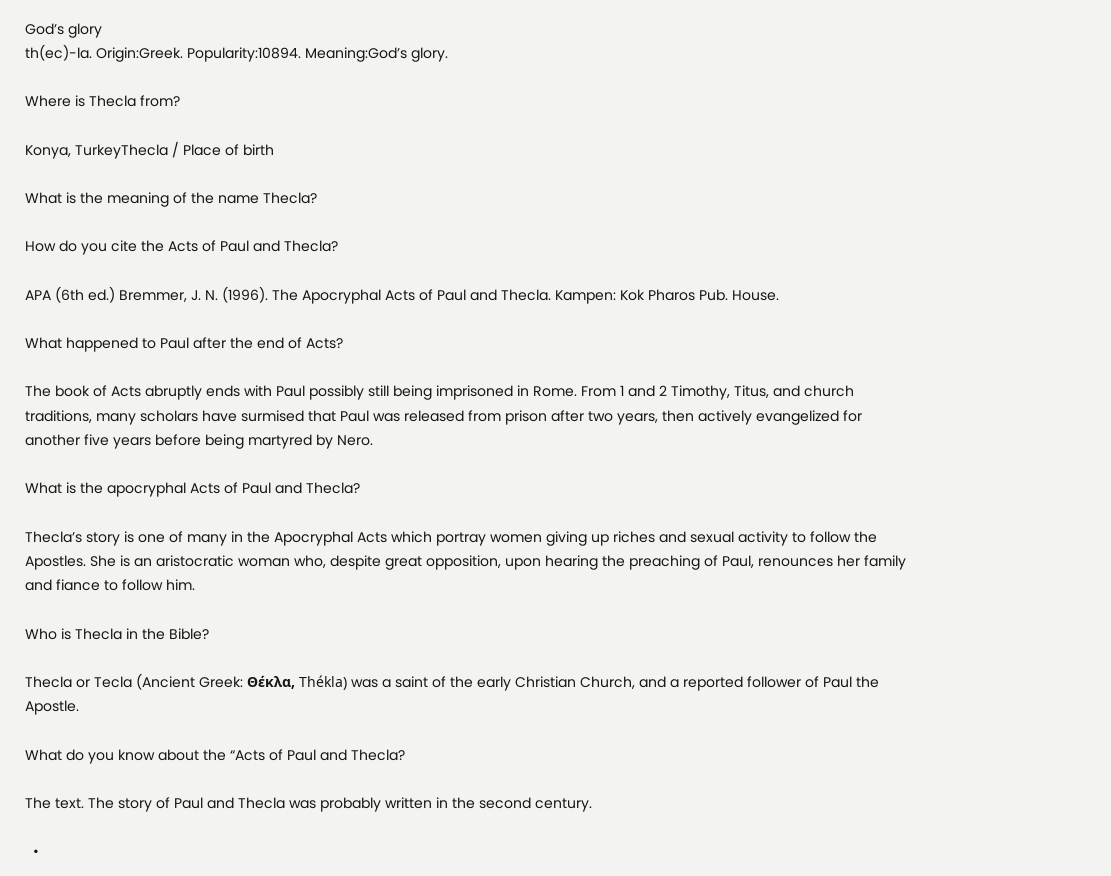God’s glory
th(ec)-la. Origin:Greek. Popularity:10894. Meaning:God’s glory.

Where is Thecla from?

Konya, TurkeyThecla / Place of birth

What is the meaning of the name Thecla?

How do you cite the Acts of Paul and Thecla?

APA (6th ed.) Bremmer, J. N. (1996). The Apocryphal Acts of Paul and Thecla. Kampen: Kok Pharos Pub. House.

What happened to Paul after the end of Acts?

The book of Acts abruptly ends with Paul possibly still being imprisoned in Rome. From 1 and 2 Timothy, Titus, and church traditions, many scholars have surmised that Paul was released from prison after two years, then actively evangelized for another five years before being martyred by Nero.

What is the apocryphal Acts of Paul and Thecla?

Thecla’s story is one of many in the Apocryphal Acts which portray women giving up riches and sexual activity to follow the Apostles. She is an aristocratic woman who, despite great opposition, upon hearing the preaching of Paul, renounces her family and fiance to follow him.

Who is Thecla in the Bible?

Thecla or Tecla (Ancient Greek: Θέκλα, Thékla) was a saint of the early Christian Church, and a reported follower of Paul the Apostle.

What do you know about the “Acts of Paul and Thecla?

The text. The story of Paul and Thecla was probably written in the second century.

  •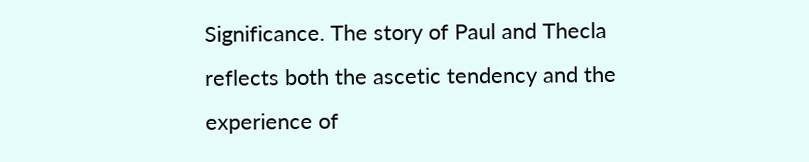Significance. The story of Paul and Thecla reflects both the ascetic tendency and the experience of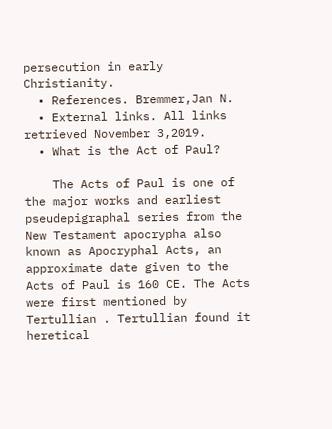persecution in early Christianity.
  • References. Bremmer,Jan N.
  • External links. All links retrieved November 3,2019.
  • What is the Act of Paul?

    The Acts of Paul is one of the major works and earliest pseudepigraphal series from the New Testament apocrypha also known as Apocryphal Acts, an approximate date given to the Acts of Paul is 160 CE. The Acts were first mentioned by Tertullian . Tertullian found it heretical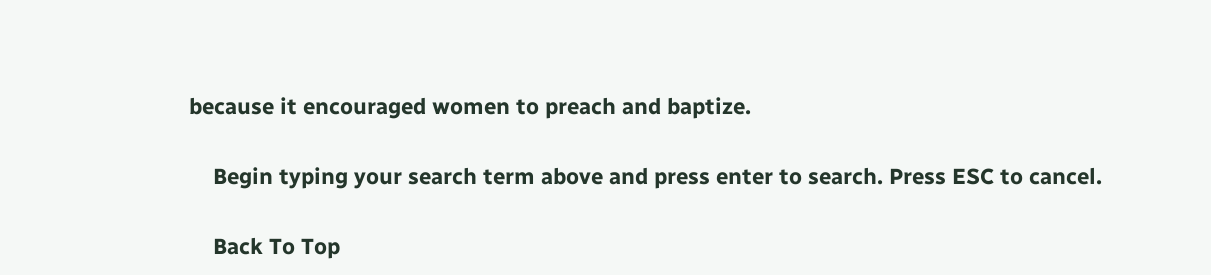because it encouraged women to preach and baptize.

    Begin typing your search term above and press enter to search. Press ESC to cancel.

    Back To Top